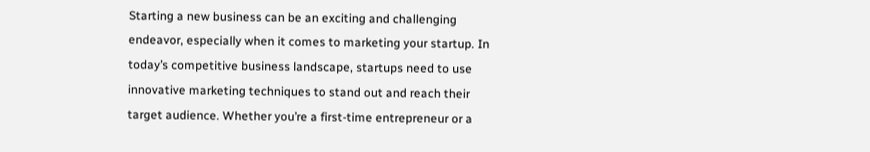Starting a new business can be an exciting and challenging endeavor, especially when it comes to marketing your startup. In today’s competitive business landscape, startups need to use innovative marketing techniques to stand out and reach their target audience. Whether you’re a first-time entrepreneur or a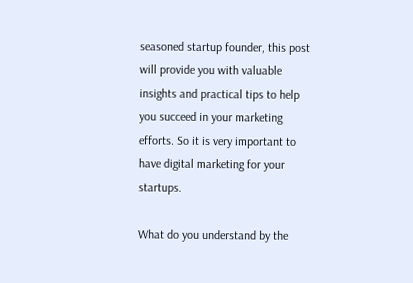seasoned startup founder, this post will provide you with valuable insights and practical tips to help you succeed in your marketing efforts. So it is very important to have digital marketing for your startups.

What do you understand by the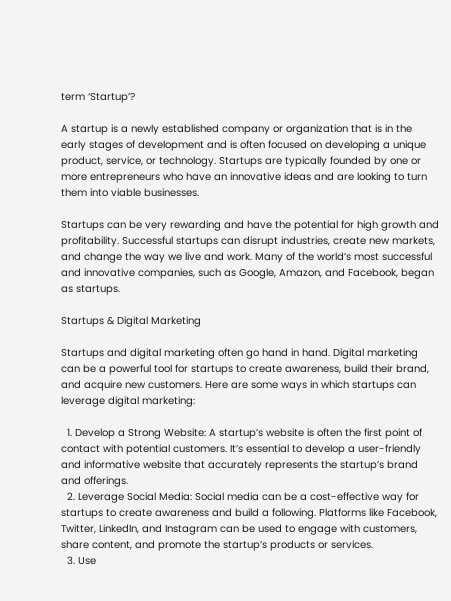term ‘Startup’?

A startup is a newly established company or organization that is in the early stages of development and is often focused on developing a unique product, service, or technology. Startups are typically founded by one or more entrepreneurs who have an innovative ideas and are looking to turn them into viable businesses.

Startups can be very rewarding and have the potential for high growth and profitability. Successful startups can disrupt industries, create new markets, and change the way we live and work. Many of the world’s most successful and innovative companies, such as Google, Amazon, and Facebook, began as startups.

Startups & Digital Marketing

Startups and digital marketing often go hand in hand. Digital marketing can be a powerful tool for startups to create awareness, build their brand, and acquire new customers. Here are some ways in which startups can leverage digital marketing:

  1. Develop a Strong Website: A startup’s website is often the first point of contact with potential customers. It’s essential to develop a user-friendly and informative website that accurately represents the startup’s brand and offerings.
  2. Leverage Social Media: Social media can be a cost-effective way for startups to create awareness and build a following. Platforms like Facebook, Twitter, LinkedIn, and Instagram can be used to engage with customers, share content, and promote the startup’s products or services.
  3. Use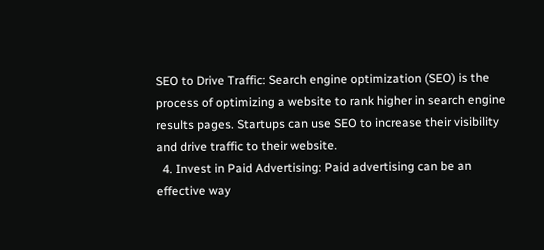SEO to Drive Traffic: Search engine optimization (SEO) is the process of optimizing a website to rank higher in search engine results pages. Startups can use SEO to increase their visibility and drive traffic to their website.
  4. Invest in Paid Advertising: Paid advertising can be an effective way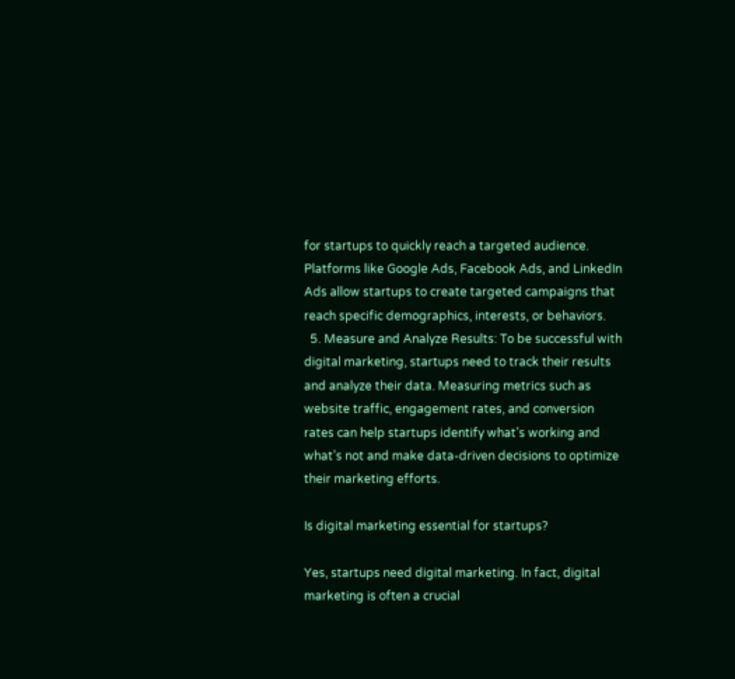for startups to quickly reach a targeted audience. Platforms like Google Ads, Facebook Ads, and LinkedIn Ads allow startups to create targeted campaigns that reach specific demographics, interests, or behaviors.
  5. Measure and Analyze Results: To be successful with digital marketing, startups need to track their results and analyze their data. Measuring metrics such as website traffic, engagement rates, and conversion rates can help startups identify what’s working and what’s not and make data-driven decisions to optimize their marketing efforts.

Is digital marketing essential for startups?

Yes, startups need digital marketing. In fact, digital marketing is often a crucial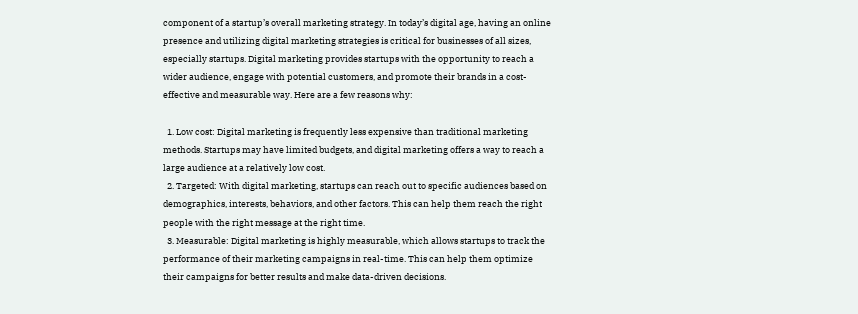component of a startup’s overall marketing strategy. In today’s digital age, having an online presence and utilizing digital marketing strategies is critical for businesses of all sizes, especially startups. Digital marketing provides startups with the opportunity to reach a wider audience, engage with potential customers, and promote their brands in a cost-effective and measurable way. Here are a few reasons why:

  1. Low cost: Digital marketing is frequently less expensive than traditional marketing methods. Startups may have limited budgets, and digital marketing offers a way to reach a large audience at a relatively low cost.
  2. Targeted: With digital marketing, startups can reach out to specific audiences based on demographics, interests, behaviors, and other factors. This can help them reach the right people with the right message at the right time.
  3. Measurable: Digital marketing is highly measurable, which allows startups to track the performance of their marketing campaigns in real-time. This can help them optimize their campaigns for better results and make data-driven decisions.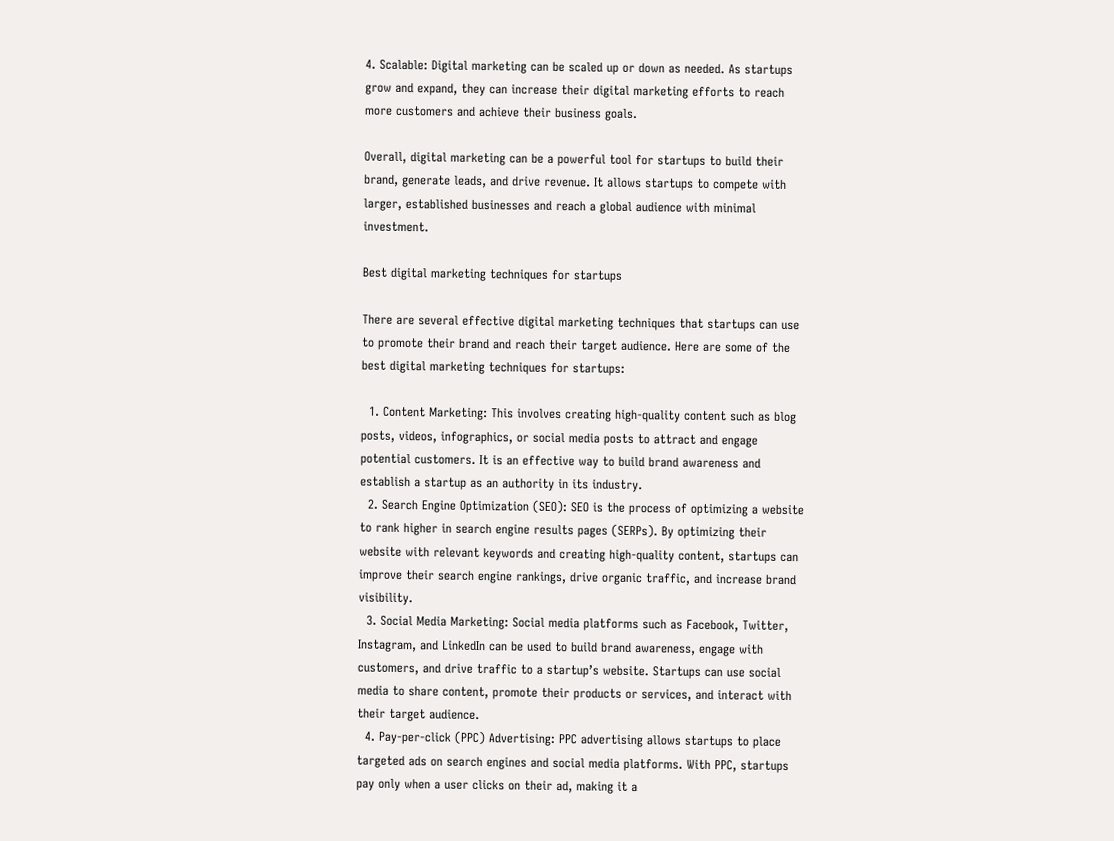4. Scalable: Digital marketing can be scaled up or down as needed. As startups grow and expand, they can increase their digital marketing efforts to reach more customers and achieve their business goals.

Overall, digital marketing can be a powerful tool for startups to build their brand, generate leads, and drive revenue. It allows startups to compete with larger, established businesses and reach a global audience with minimal investment.

Best digital marketing techniques for startups

There are several effective digital marketing techniques that startups can use to promote their brand and reach their target audience. Here are some of the best digital marketing techniques for startups:

  1. Content Marketing: This involves creating high-quality content such as blog posts, videos, infographics, or social media posts to attract and engage potential customers. It is an effective way to build brand awareness and establish a startup as an authority in its industry.
  2. Search Engine Optimization (SEO): SEO is the process of optimizing a website to rank higher in search engine results pages (SERPs). By optimizing their website with relevant keywords and creating high-quality content, startups can improve their search engine rankings, drive organic traffic, and increase brand visibility.
  3. Social Media Marketing: Social media platforms such as Facebook, Twitter, Instagram, and LinkedIn can be used to build brand awareness, engage with customers, and drive traffic to a startup’s website. Startups can use social media to share content, promote their products or services, and interact with their target audience.
  4. Pay-per-click (PPC) Advertising: PPC advertising allows startups to place targeted ads on search engines and social media platforms. With PPC, startups pay only when a user clicks on their ad, making it a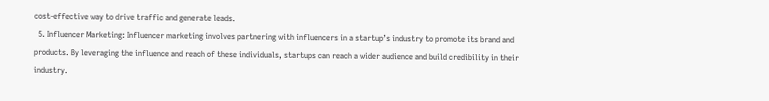cost-effective way to drive traffic and generate leads.
  5. Influencer Marketing: Influencer marketing involves partnering with influencers in a startup’s industry to promote its brand and products. By leveraging the influence and reach of these individuals, startups can reach a wider audience and build credibility in their industry.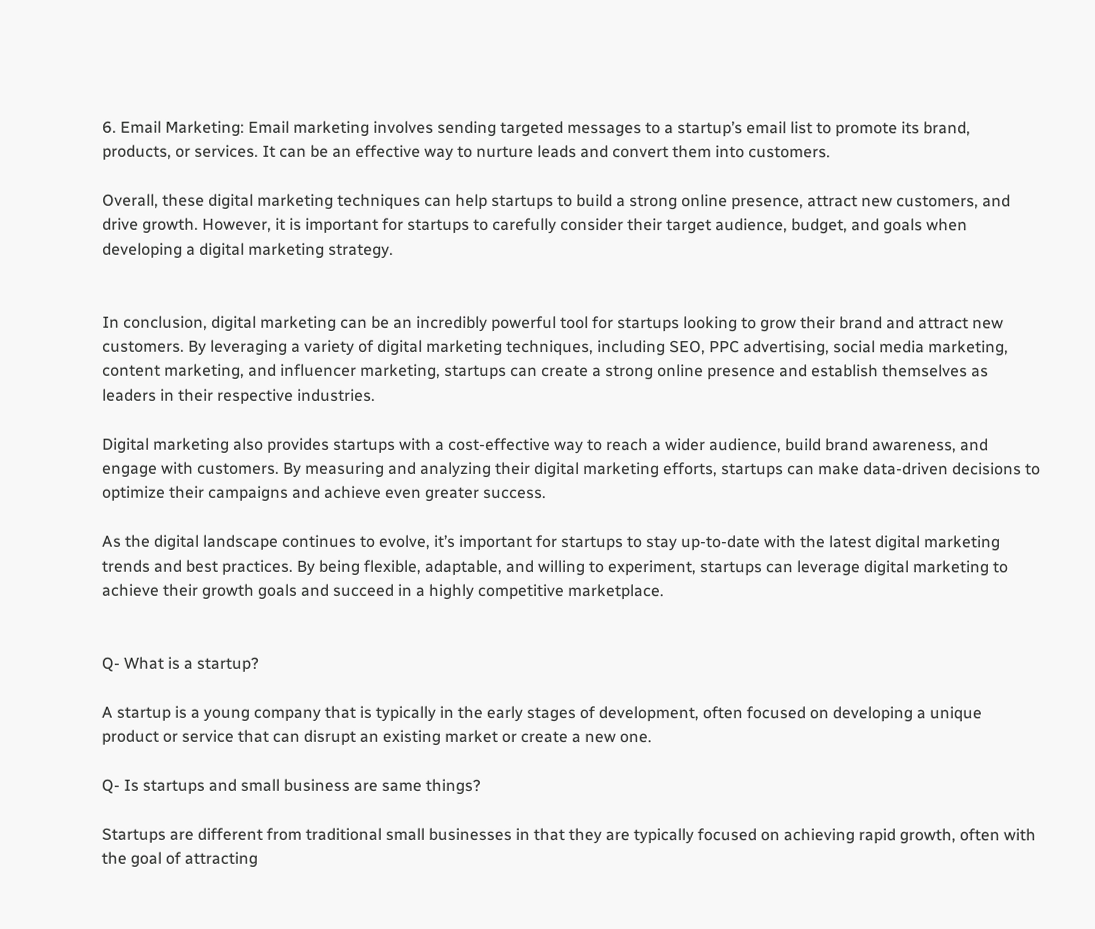6. Email Marketing: Email marketing involves sending targeted messages to a startup’s email list to promote its brand, products, or services. It can be an effective way to nurture leads and convert them into customers.

Overall, these digital marketing techniques can help startups to build a strong online presence, attract new customers, and drive growth. However, it is important for startups to carefully consider their target audience, budget, and goals when developing a digital marketing strategy.


In conclusion, digital marketing can be an incredibly powerful tool for startups looking to grow their brand and attract new customers. By leveraging a variety of digital marketing techniques, including SEO, PPC advertising, social media marketing, content marketing, and influencer marketing, startups can create a strong online presence and establish themselves as leaders in their respective industries.

Digital marketing also provides startups with a cost-effective way to reach a wider audience, build brand awareness, and engage with customers. By measuring and analyzing their digital marketing efforts, startups can make data-driven decisions to optimize their campaigns and achieve even greater success.

As the digital landscape continues to evolve, it’s important for startups to stay up-to-date with the latest digital marketing trends and best practices. By being flexible, adaptable, and willing to experiment, startups can leverage digital marketing to achieve their growth goals and succeed in a highly competitive marketplace.


Q- What is a startup?

A startup is a young company that is typically in the early stages of development, often focused on developing a unique product or service that can disrupt an existing market or create a new one.

Q- Is startups and small business are same things?

Startups are different from traditional small businesses in that they are typically focused on achieving rapid growth, often with the goal of attracting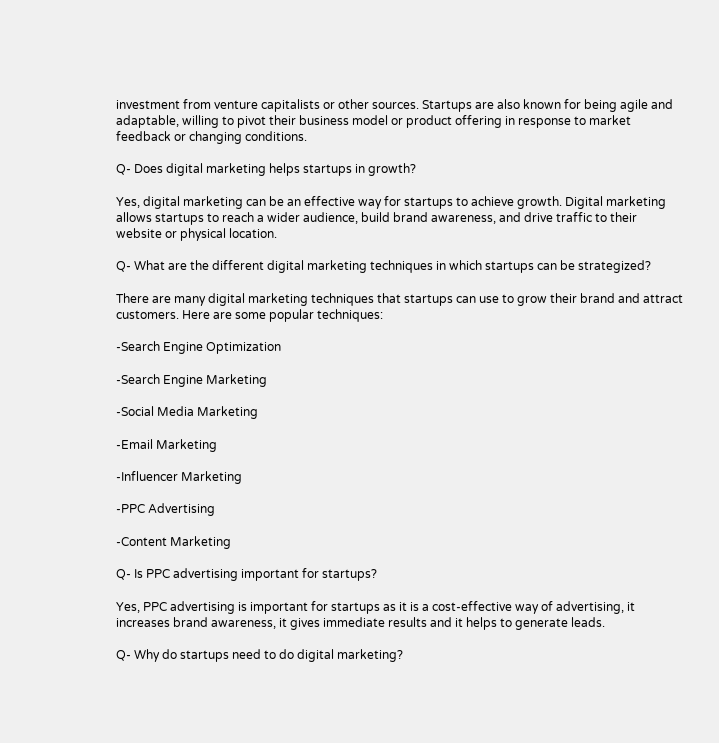investment from venture capitalists or other sources. Startups are also known for being agile and adaptable, willing to pivot their business model or product offering in response to market feedback or changing conditions.

Q- Does digital marketing helps startups in growth?

Yes, digital marketing can be an effective way for startups to achieve growth. Digital marketing allows startups to reach a wider audience, build brand awareness, and drive traffic to their website or physical location.

Q- What are the different digital marketing techniques in which startups can be strategized?

There are many digital marketing techniques that startups can use to grow their brand and attract customers. Here are some popular techniques:

-Search Engine Optimization

-Search Engine Marketing

-Social Media Marketing

-Email Marketing

-Influencer Marketing

-PPC Advertising

-Content Marketing

Q- Is PPC advertising important for startups?

Yes, PPC advertising is important for startups as it is a cost-effective way of advertising, it increases brand awareness, it gives immediate results and it helps to generate leads.

Q- Why do startups need to do digital marketing?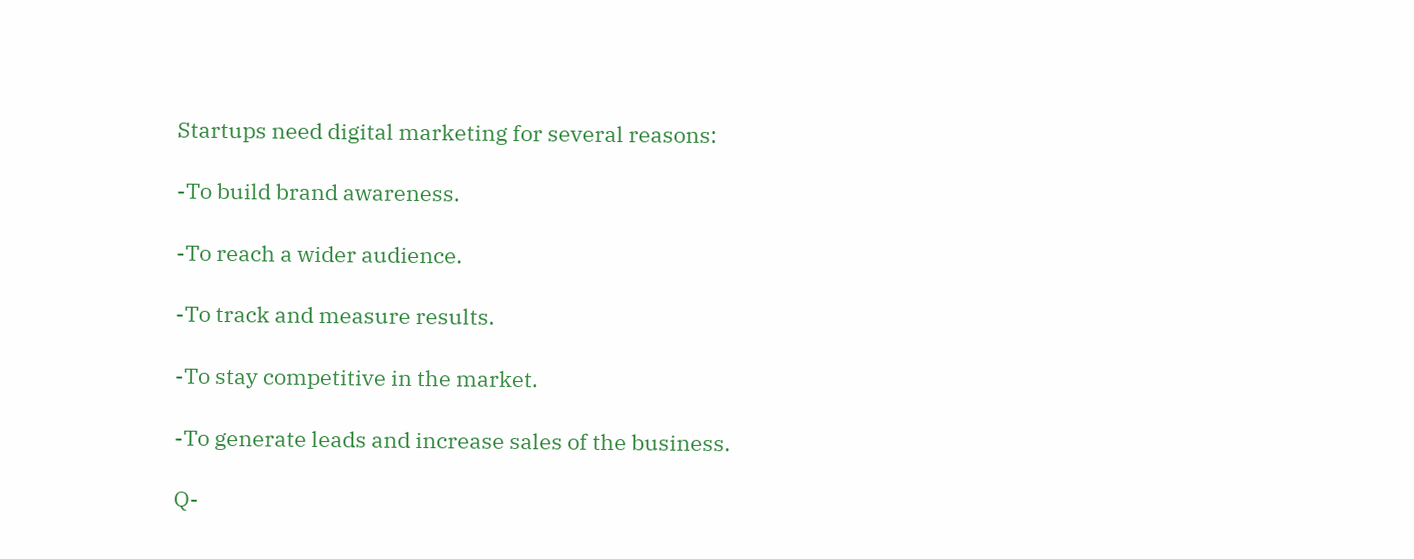Startups need digital marketing for several reasons:

-To build brand awareness.

-To reach a wider audience.

-To track and measure results.

-To stay competitive in the market.

-To generate leads and increase sales of the business.

Q-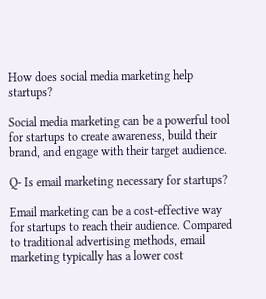How does social media marketing help startups?

Social media marketing can be a powerful tool for startups to create awareness, build their brand, and engage with their target audience.

Q- Is email marketing necessary for startups?

Email marketing can be a cost-effective way for startups to reach their audience. Compared to traditional advertising methods, email marketing typically has a lower cost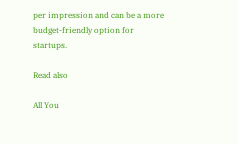per impression and can be a more budget-friendly option for startups.

Read also

All You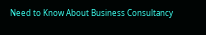Need to Know About Business Consultancy